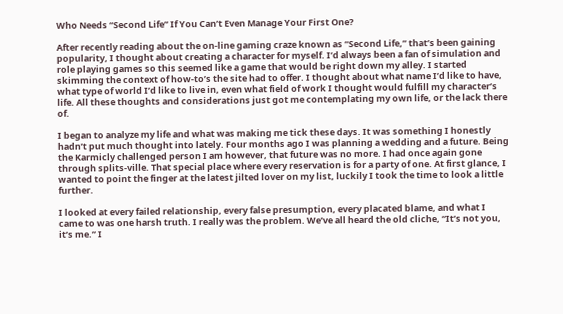Who Needs “Second Life” If You Can’t Even Manage Your First One?

After recently reading about the on-line gaming craze known as “Second Life,” that’s been gaining popularity, I thought about creating a character for myself. I’d always been a fan of simulation and role playing games so this seemed like a game that would be right down my alley. I started skimming the context of how-to’s the site had to offer. I thought about what name I’d like to have, what type of world I’d like to live in, even what field of work I thought would fulfill my character’s life. All these thoughts and considerations just got me contemplating my own life, or the lack there of.

I began to analyze my life and what was making me tick these days. It was something I honestly hadn’t put much thought into lately. Four months ago I was planning a wedding and a future. Being the Karmicly challenged person I am however, that future was no more. I had once again gone through splits-ville. That special place where every reservation is for a party of one. At first glance, I wanted to point the finger at the latest jilted lover on my list, luckily I took the time to look a little further.

I looked at every failed relationship, every false presumption, every placated blame, and what I came to was one harsh truth. I really was the problem. We’ve all heard the old cliche, “It’s not you, it’s me.” I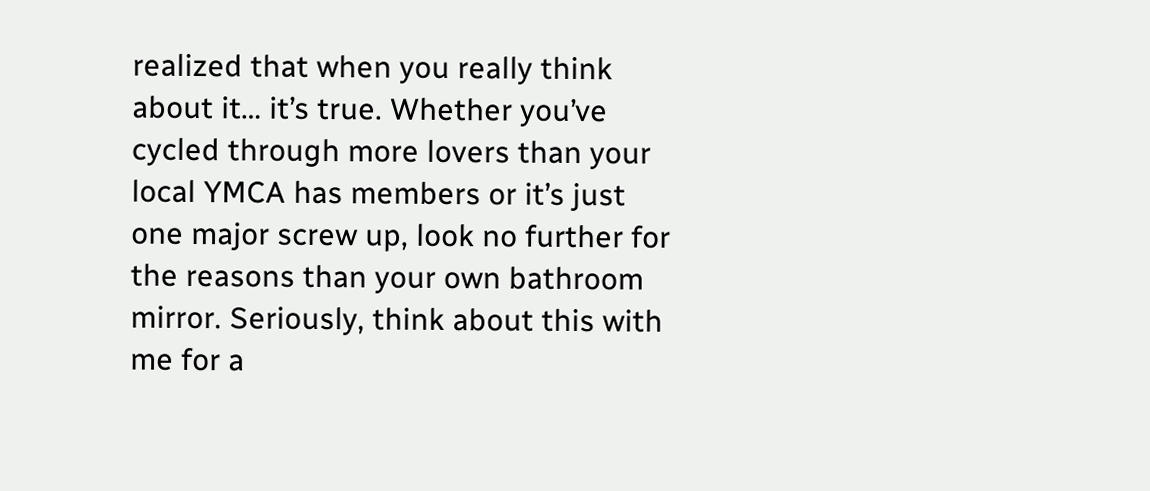realized that when you really think about it… it’s true. Whether you’ve cycled through more lovers than your local YMCA has members or it’s just one major screw up, look no further for the reasons than your own bathroom mirror. Seriously, think about this with me for a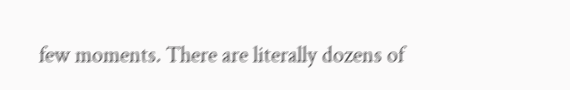few moments. There are literally dozens of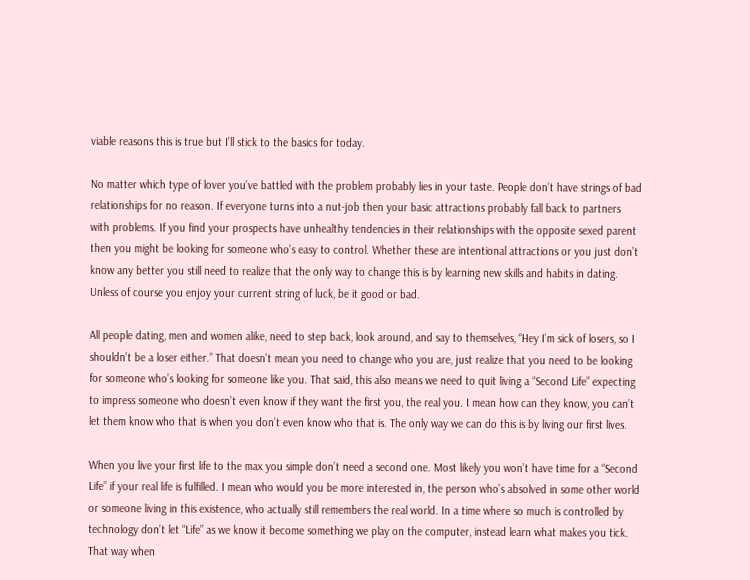viable reasons this is true but I’ll stick to the basics for today.

No matter which type of lover you’ve battled with the problem probably lies in your taste. People don’t have strings of bad relationships for no reason. If everyone turns into a nut-job then your basic attractions probably fall back to partners with problems. If you find your prospects have unhealthy tendencies in their relationships with the opposite sexed parent then you might be looking for someone who’s easy to control. Whether these are intentional attractions or you just don’t know any better you still need to realize that the only way to change this is by learning new skills and habits in dating. Unless of course you enjoy your current string of luck, be it good or bad.

All people dating, men and women alike, need to step back, look around, and say to themselves, “Hey I’m sick of losers, so I shouldn’t be a loser either.” That doesn’t mean you need to change who you are, just realize that you need to be looking for someone who’s looking for someone like you. That said, this also means we need to quit living a “Second Life” expecting to impress someone who doesn’t even know if they want the first you, the real you. I mean how can they know, you can’t let them know who that is when you don’t even know who that is. The only way we can do this is by living our first lives.

When you live your first life to the max you simple don’t need a second one. Most likely you won’t have time for a “Second Life” if your real life is fulfilled. I mean who would you be more interested in, the person who’s absolved in some other world or someone living in this existence, who actually still remembers the real world. In a time where so much is controlled by technology don’t let “Life” as we know it become something we play on the computer, instead learn what makes you tick. That way when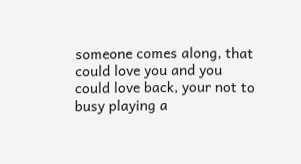someone comes along, that could love you and you could love back, your not to busy playing a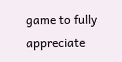game to fully appreciate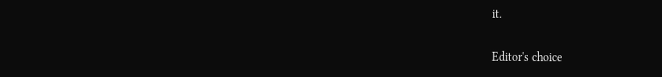it.

Editor's choice